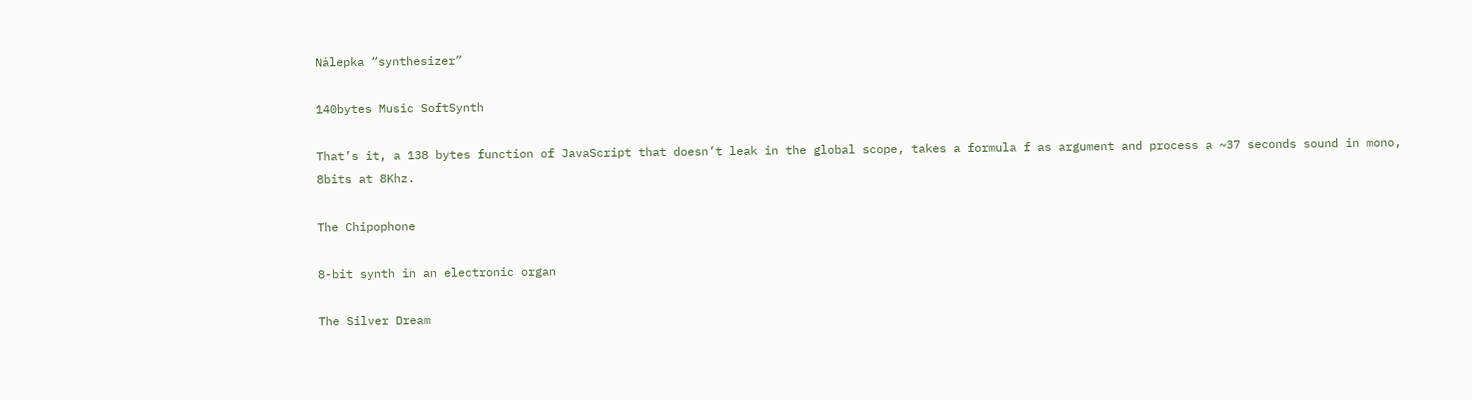Nálepka “synthesizer”

140bytes Music SoftSynth

That’s it, a 138 bytes function of JavaScript that doesn’t leak in the global scope, takes a formula f as argument and process a ~37 seconds sound in mono, 8bits at 8Khz.

The Chipophone

8-bit synth in an electronic organ

The Silver Dream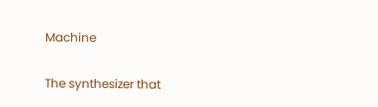Machine

The synthesizer that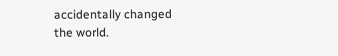accidentally changed the world.